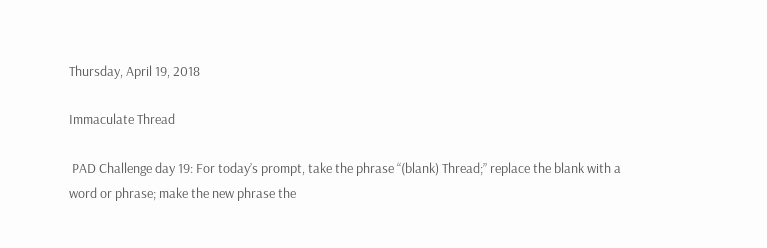Thursday, April 19, 2018

Immaculate Thread

 PAD Challenge day 19: For today’s prompt, take the phrase “(blank) Thread;” replace the blank with a word or phrase; make the new phrase the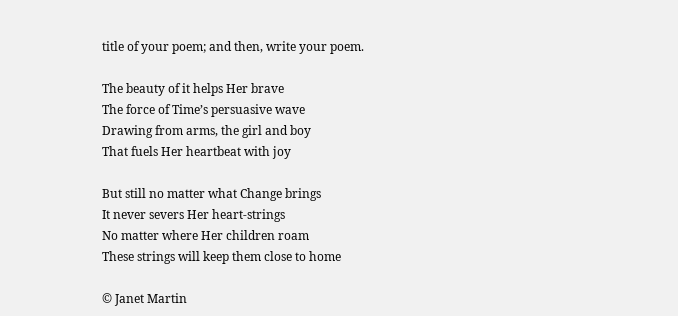title of your poem; and then, write your poem.

The beauty of it helps Her brave
The force of Time’s persuasive wave
Drawing from arms, the girl and boy
That fuels Her heartbeat with joy

But still no matter what Change brings
It never severs Her heart-strings
No matter where Her children roam
These strings will keep them close to home

© Janet Martin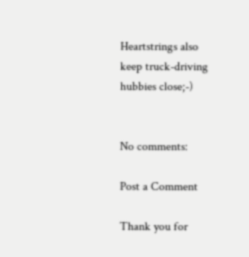Heartstrings also keep truck-driving hubbies close;-)


No comments:

Post a Comment

Thank you for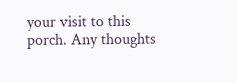your visit to this porch. Any thoughts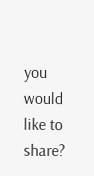you would like to share?